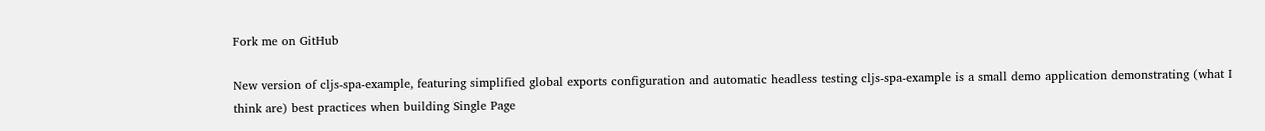Fork me on GitHub

New version of cljs-spa-example, featuring simplified global exports configuration and automatic headless testing cljs-spa-example is a small demo application demonstrating (what I think are) best practices when building Single Page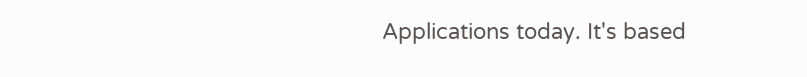Applications today. It's based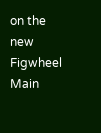on the new Figwheel Main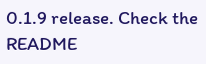0.1.9 release. Check the README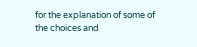for the explanation of some of the choices and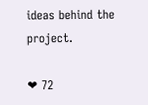ideas behind the project.

❤ 72